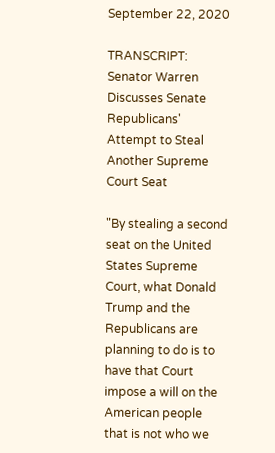September 22, 2020

TRANSCRIPT: Senator Warren Discusses Senate Republicans' Attempt to Steal Another Supreme Court Seat

"By stealing a second seat on the United States Supreme Court, what Donald Trump and the Republicans are planning to do is to have that Court impose a will on the American people that is not who we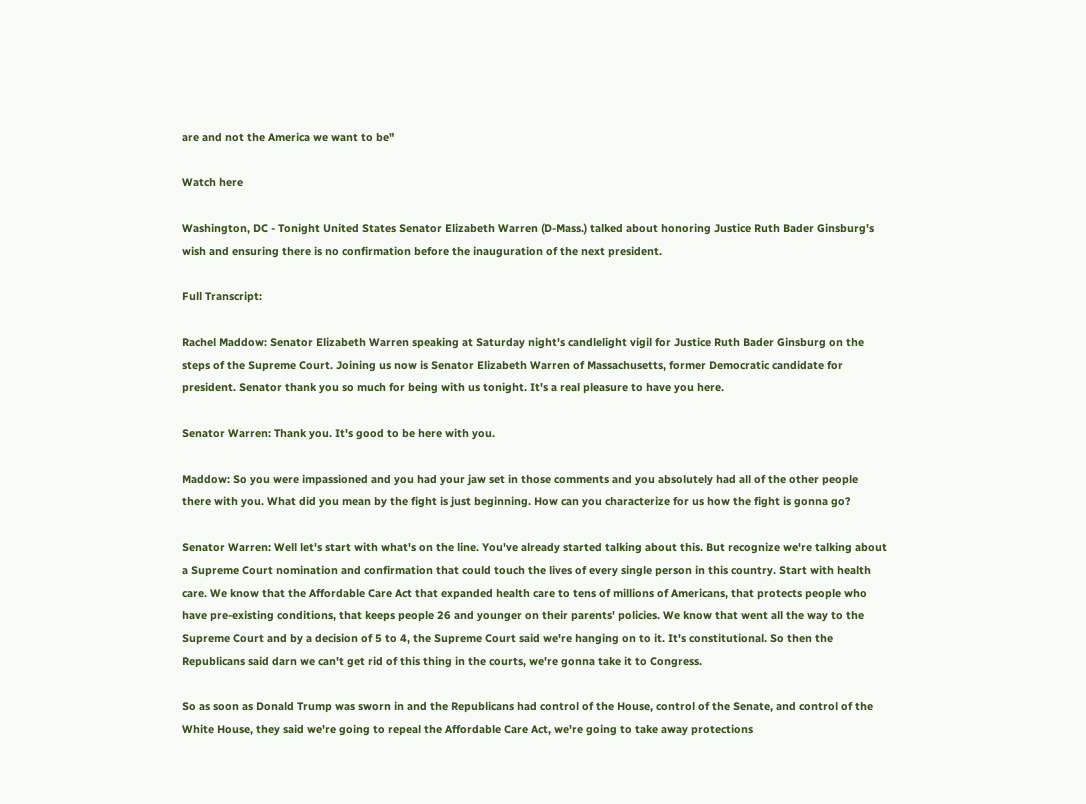are and not the America we want to be"

Watch here

Washington, DC - Tonight United States Senator Elizabeth Warren (D-Mass.) talked about honoring Justice Ruth Bader Ginsburg's wish and ensuring there is no confirmation before the inauguration of the next president.

Full Transcript:

Rachel Maddow: Senator Elizabeth Warren speaking at Saturday night's candlelight vigil for Justice Ruth Bader Ginsburg on the steps of the Supreme Court. Joining us now is Senator Elizabeth Warren of Massachusetts, former Democratic candidate for president. Senator thank you so much for being with us tonight. It's a real pleasure to have you here.

Senator Warren: Thank you. It's good to be here with you.

Maddow: So you were impassioned and you had your jaw set in those comments and you absolutely had all of the other people there with you. What did you mean by the fight is just beginning. How can you characterize for us how the fight is gonna go?

Senator Warren: Well let's start with what's on the line. You've already started talking about this. But recognize we're talking about a Supreme Court nomination and confirmation that could touch the lives of every single person in this country. Start with health care. We know that the Affordable Care Act that expanded health care to tens of millions of Americans, that protects people who have pre-existing conditions, that keeps people 26 and younger on their parents' policies. We know that went all the way to the Supreme Court and by a decision of 5 to 4, the Supreme Court said we're hanging on to it. It's constitutional. So then the Republicans said darn we can't get rid of this thing in the courts, we're gonna take it to Congress.

So as soon as Donald Trump was sworn in and the Republicans had control of the House, control of the Senate, and control of the White House, they said we're going to repeal the Affordable Care Act, we're going to take away protections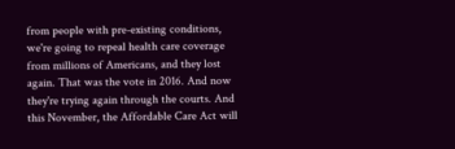from people with pre-existing conditions, we're going to repeal health care coverage from millions of Americans, and they lost again. That was the vote in 2016. And now they're trying again through the courts. And this November, the Affordable Care Act will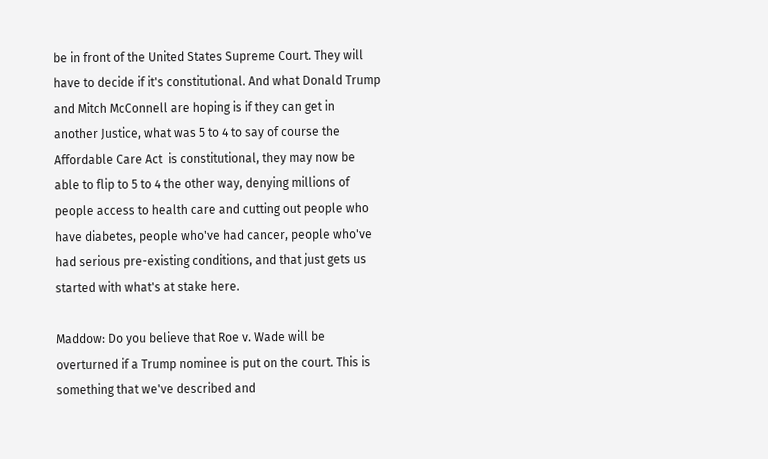be in front of the United States Supreme Court. They will have to decide if it's constitutional. And what Donald Trump and Mitch McConnell are hoping is if they can get in another Justice, what was 5 to 4 to say of course the Affordable Care Act  is constitutional, they may now be able to flip to 5 to 4 the other way, denying millions of people access to health care and cutting out people who have diabetes, people who've had cancer, people who've had serious pre-existing conditions, and that just gets us started with what's at stake here.

Maddow: Do you believe that Roe v. Wade will be overturned if a Trump nominee is put on the court. This is something that we've described and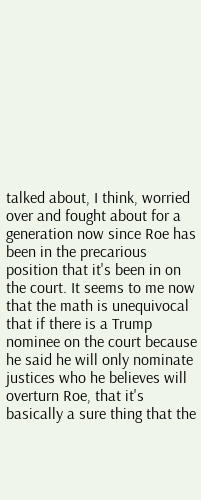talked about, I think, worried over and fought about for a generation now since Roe has been in the precarious position that it's been in on the court. It seems to me now that the math is unequivocal that if there is a Trump nominee on the court because he said he will only nominate justices who he believes will overturn Roe, that it's basically a sure thing that the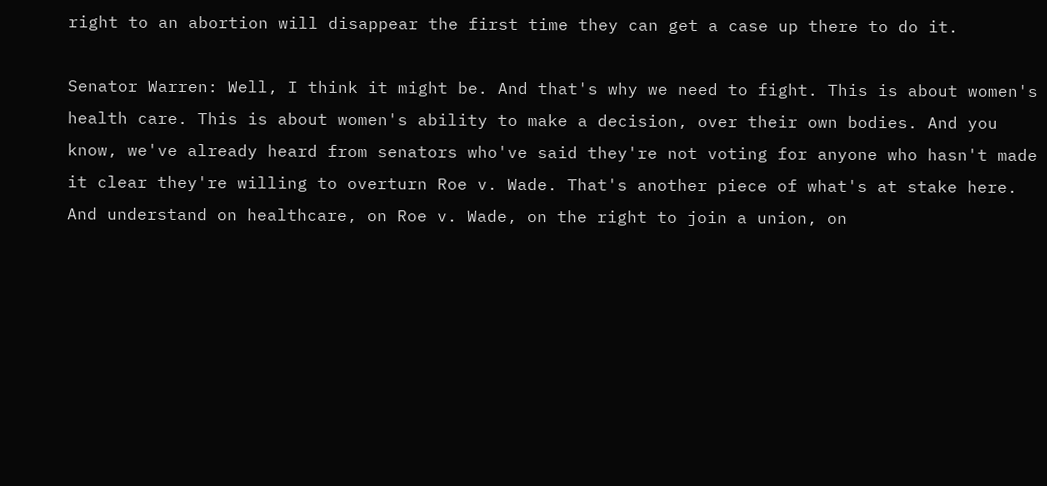right to an abortion will disappear the first time they can get a case up there to do it.

Senator Warren: Well, I think it might be. And that's why we need to fight. This is about women's health care. This is about women's ability to make a decision, over their own bodies. And you know, we've already heard from senators who've said they're not voting for anyone who hasn't made it clear they're willing to overturn Roe v. Wade. That's another piece of what's at stake here. And understand on healthcare, on Roe v. Wade, on the right to join a union, on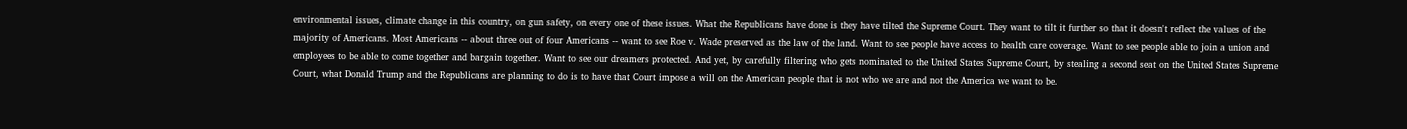environmental issues, climate change in this country, on gun safety, on every one of these issues. What the Republicans have done is they have tilted the Supreme Court. They want to tilt it further so that it doesn't reflect the values of the majority of Americans. Most Americans -- about three out of four Americans -- want to see Roe v. Wade preserved as the law of the land. Want to see people have access to health care coverage. Want to see people able to join a union and employees to be able to come together and bargain together. Want to see our dreamers protected. And yet, by carefully filtering who gets nominated to the United States Supreme Court, by stealing a second seat on the United States Supreme Court, what Donald Trump and the Republicans are planning to do is to have that Court impose a will on the American people that is not who we are and not the America we want to be.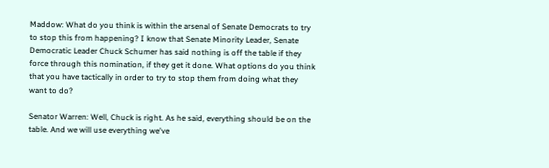Maddow: What do you think is within the arsenal of Senate Democrats to try to stop this from happening? I know that Senate Minority Leader, Senate Democratic Leader Chuck Schumer has said nothing is off the table if they force through this nomination, if they get it done. What options do you think that you have tactically in order to try to stop them from doing what they want to do?

Senator Warren: Well, Chuck is right. As he said, everything should be on the table. And we will use everything we've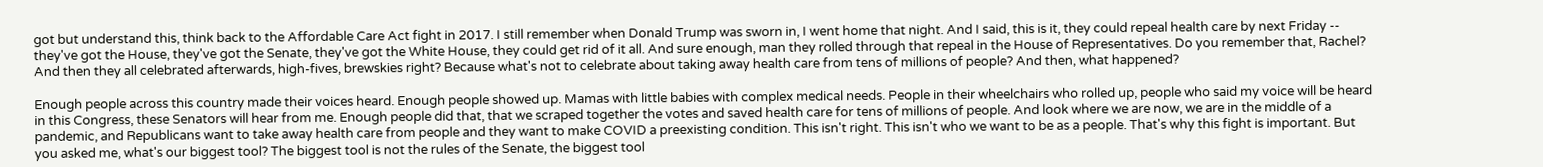got but understand this, think back to the Affordable Care Act fight in 2017. I still remember when Donald Trump was sworn in, I went home that night. And I said, this is it, they could repeal health care by next Friday -- they've got the House, they've got the Senate, they've got the White House, they could get rid of it all. And sure enough, man they rolled through that repeal in the House of Representatives. Do you remember that, Rachel? And then they all celebrated afterwards, high-fives, brewskies right? Because what's not to celebrate about taking away health care from tens of millions of people? And then, what happened?

Enough people across this country made their voices heard. Enough people showed up. Mamas with little babies with complex medical needs. People in their wheelchairs who rolled up, people who said my voice will be heard in this Congress, these Senators will hear from me. Enough people did that, that we scraped together the votes and saved health care for tens of millions of people. And look where we are now, we are in the middle of a pandemic, and Republicans want to take away health care from people and they want to make COVID a preexisting condition. This isn't right. This isn't who we want to be as a people. That's why this fight is important. But you asked me, what's our biggest tool? The biggest tool is not the rules of the Senate, the biggest tool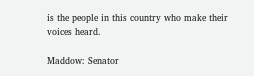is the people in this country who make their voices heard.

Maddow: Senator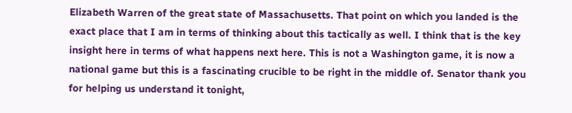Elizabeth Warren of the great state of Massachusetts. That point on which you landed is the exact place that I am in terms of thinking about this tactically as well. I think that is the key insight here in terms of what happens next here. This is not a Washington game, it is now a national game but this is a fascinating crucible to be right in the middle of. Senator thank you for helping us understand it tonight,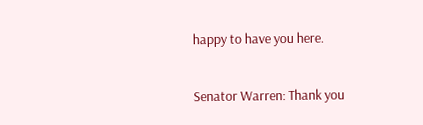happy to have you here.

Senator Warren: Thank you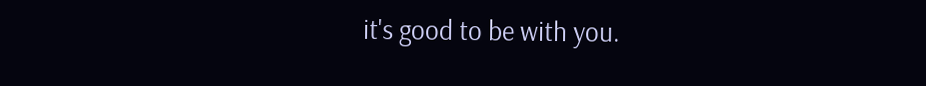it's good to be with you.